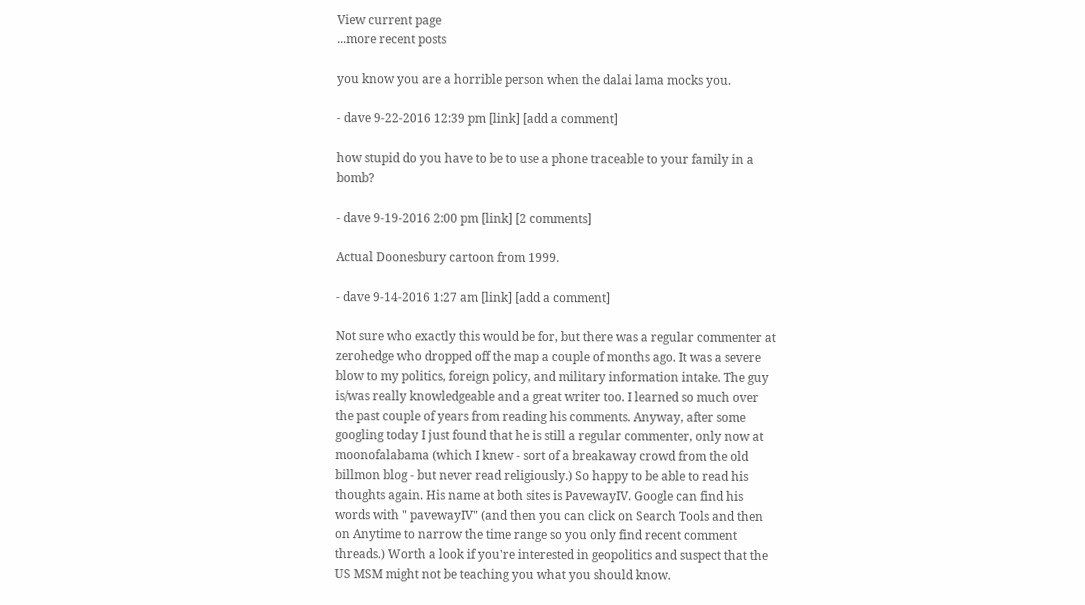View current page
...more recent posts

you know you are a horrible person when the dalai lama mocks you.

- dave 9-22-2016 12:39 pm [link] [add a comment]

how stupid do you have to be to use a phone traceable to your family in a bomb?

- dave 9-19-2016 2:00 pm [link] [2 comments]

Actual Doonesbury cartoon from 1999.

- dave 9-14-2016 1:27 am [link] [add a comment]

Not sure who exactly this would be for, but there was a regular commenter at zerohedge who dropped off the map a couple of months ago. It was a severe blow to my politics, foreign policy, and military information intake. The guy is/was really knowledgeable and a great writer too. I learned so much over the past couple of years from reading his comments. Anyway, after some googling today I just found that he is still a regular commenter, only now at moonofalabama (which I knew - sort of a breakaway crowd from the old billmon blog - but never read religiously.) So happy to be able to read his thoughts again. His name at both sites is PavewayIV. Google can find his words with " pavewayIV" (and then you can click on Search Tools and then on Anytime to narrow the time range so you only find recent comment threads.) Worth a look if you're interested in geopolitics and suspect that the US MSM might not be teaching you what you should know.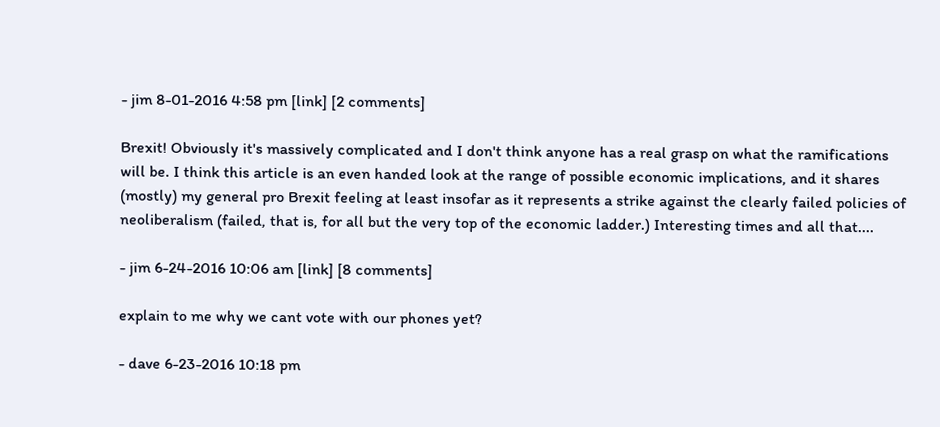- jim 8-01-2016 4:58 pm [link] [2 comments]

Brexit! Obviously it's massively complicated and I don't think anyone has a real grasp on what the ramifications will be. I think this article is an even handed look at the range of possible economic implications, and it shares (mostly) my general pro Brexit feeling at least insofar as it represents a strike against the clearly failed policies of neoliberalism (failed, that is, for all but the very top of the economic ladder.) Interesting times and all that....

- jim 6-24-2016 10:06 am [link] [8 comments]

explain to me why we cant vote with our phones yet?

- dave 6-23-2016 10:18 pm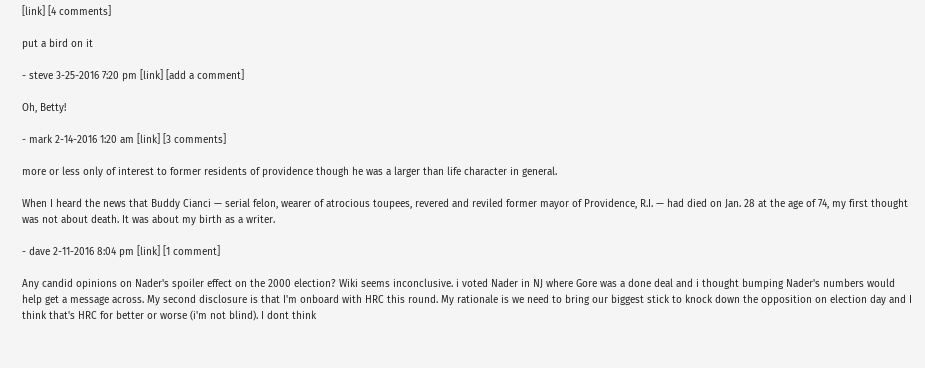[link] [4 comments]

put a bird on it

- steve 3-25-2016 7:20 pm [link] [add a comment]

Oh, Betty!

- mark 2-14-2016 1:20 am [link] [3 comments]

more or less only of interest to former residents of providence though he was a larger than life character in general.

When I heard the news that Buddy Cianci — serial felon, wearer of atrocious toupees, revered and reviled former mayor of Providence, R.I. — had died on Jan. 28 at the age of 74, my first thought was not about death. It was about my birth as a writer.

- dave 2-11-2016 8:04 pm [link] [1 comment]

Any candid opinions on Nader's spoiler effect on the 2000 election? Wiki seems inconclusive. i voted Nader in NJ where Gore was a done deal and i thought bumping Nader's numbers would help get a message across. My second disclosure is that I'm onboard with HRC this round. My rationale is we need to bring our biggest stick to knock down the opposition on election day and I think that's HRC for better or worse (i'm not blind). I dont think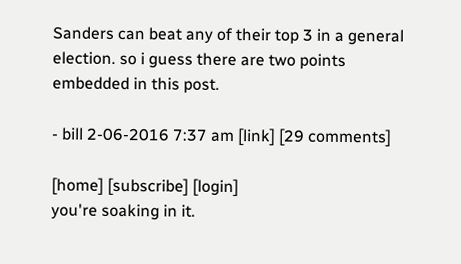Sanders can beat any of their top 3 in a general election. so i guess there are two points embedded in this post.

- bill 2-06-2016 7:37 am [link] [29 comments]

[home] [subscribe] [login]
you're soaking in it.